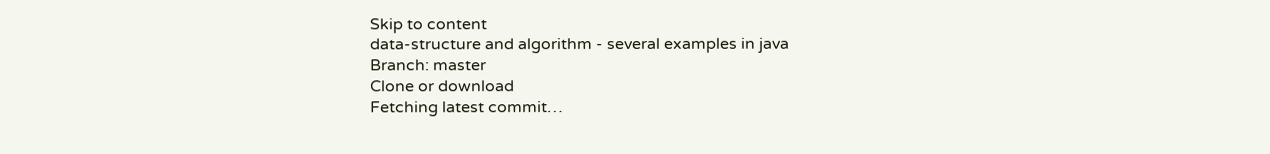Skip to content
data-structure and algorithm - several examples in java
Branch: master
Clone or download
Fetching latest commit…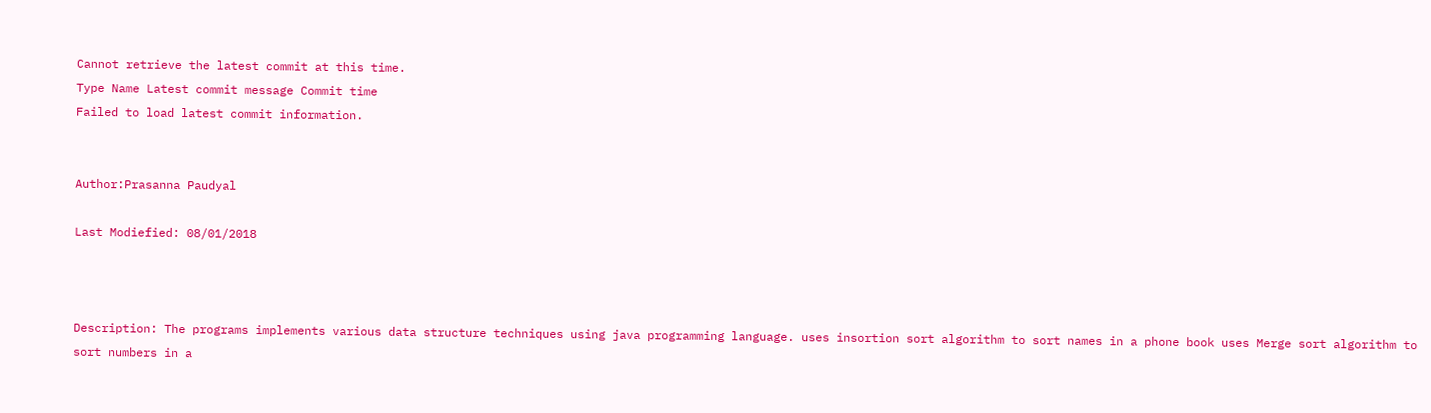Cannot retrieve the latest commit at this time.
Type Name Latest commit message Commit time
Failed to load latest commit information.


Author:Prasanna Paudyal

Last Modiefied: 08/01/2018



Description: The programs implements various data structure techniques using java programming language. uses insortion sort algorithm to sort names in a phone book uses Merge sort algorithm to sort numbers in a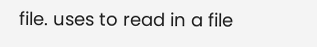file. uses to read in a file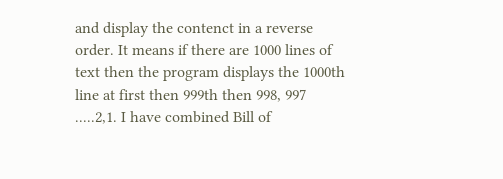and display the contenct in a reverse order. It means if there are 1000 lines of text then the program displays the 1000th line at first then 999th then 998, 997 .....2,1. I have combined Bill of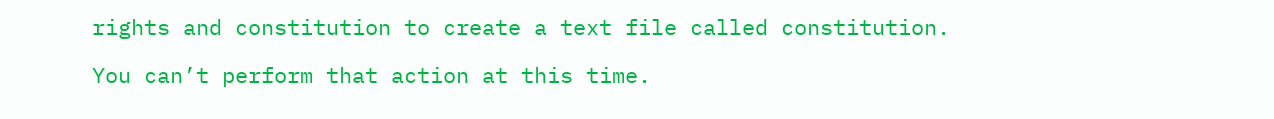rights and constitution to create a text file called constitution.

You can’t perform that action at this time.